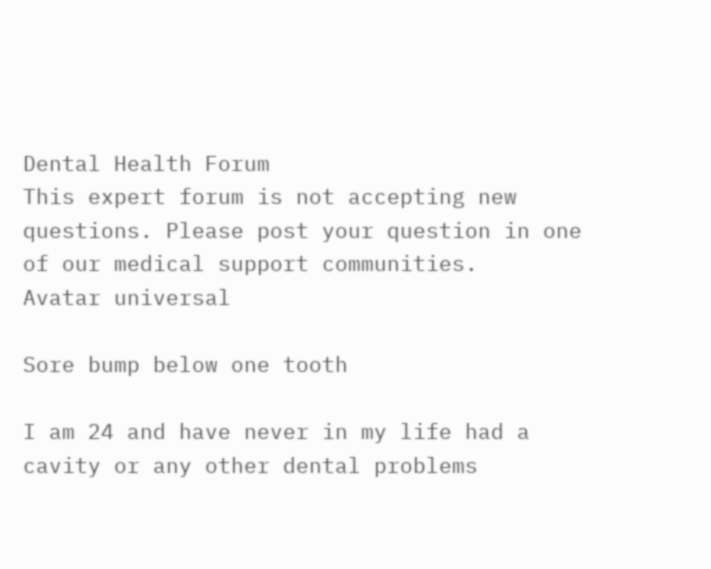Dental Health Forum
This expert forum is not accepting new questions. Please post your question in one of our medical support communities.
Avatar universal

Sore bump below one tooth

I am 24 and have never in my life had a cavity or any other dental problems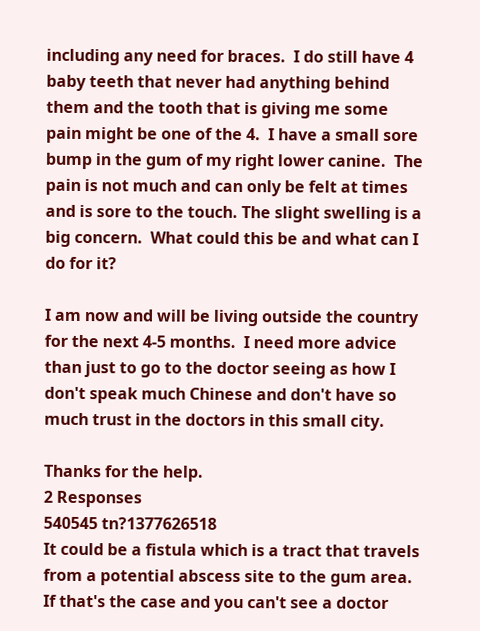including any need for braces.  I do still have 4 baby teeth that never had anything behind them and the tooth that is giving me some pain might be one of the 4.  I have a small sore bump in the gum of my right lower canine.  The pain is not much and can only be felt at times and is sore to the touch. The slight swelling is a big concern.  What could this be and what can I do for it?

I am now and will be living outside the country for the next 4-5 months.  I need more advice than just to go to the doctor seeing as how I don't speak much Chinese and don't have so much trust in the doctors in this small city.

Thanks for the help.
2 Responses
540545 tn?1377626518
It could be a fistula which is a tract that travels from a potential abscess site to the gum area.  If that's the case and you can't see a doctor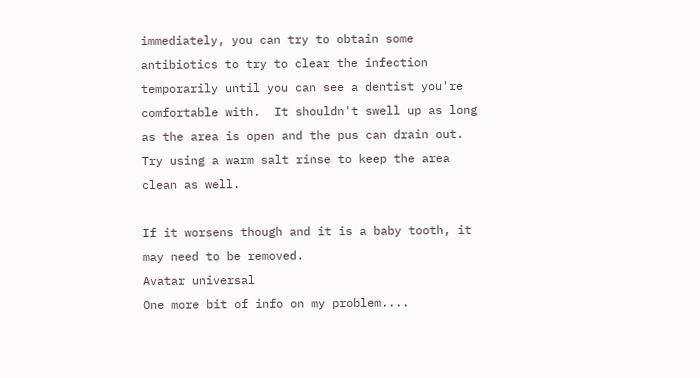immediately, you can try to obtain some antibiotics to try to clear the infection temporarily until you can see a dentist you're comfortable with.  It shouldn't swell up as long as the area is open and the pus can drain out.  Try using a warm salt rinse to keep the area clean as well.

If it worsens though and it is a baby tooth, it may need to be removed.
Avatar universal
One more bit of info on my problem....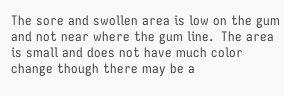The sore and swollen area is low on the gum and not near where the gum line.  The area is small and does not have much color change though there may be a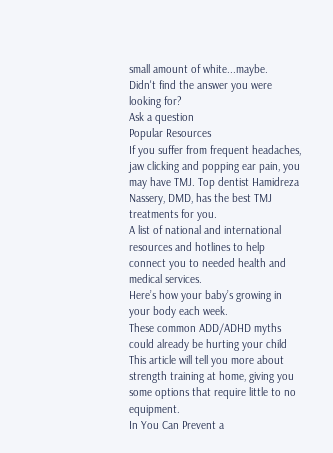small amount of white...maybe.
Didn't find the answer you were looking for?
Ask a question
Popular Resources
If you suffer from frequent headaches, jaw clicking and popping ear pain, you may have TMJ. Top dentist Hamidreza Nassery, DMD, has the best TMJ treatments for you.
A list of national and international resources and hotlines to help connect you to needed health and medical services.
Here’s how your baby’s growing in your body each week.
These common ADD/ADHD myths could already be hurting your child
This article will tell you more about strength training at home, giving you some options that require little to no equipment.
In You Can Prevent a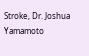Stroke, Dr. Joshua Yamamoto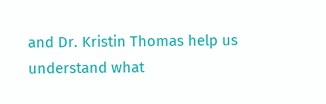and Dr. Kristin Thomas help us understand what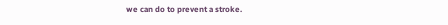we can do to prevent a stroke.